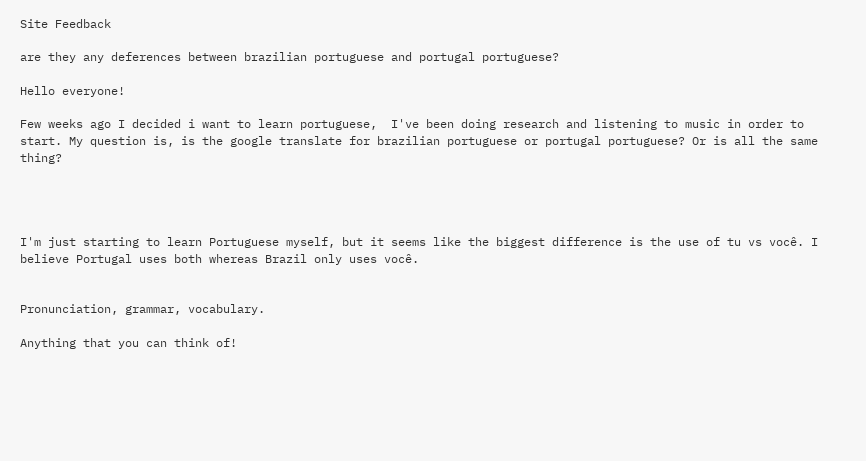Site Feedback

are they any deferences between brazilian portuguese and portugal portuguese?

Hello everyone!

Few weeks ago I decided i want to learn portuguese,  I've been doing research and listening to music in order to start. My question is, is the google translate for brazilian portuguese or portugal portuguese? Or is all the same thing?




I'm just starting to learn Portuguese myself, but it seems like the biggest difference is the use of tu vs você. I believe Portugal uses both whereas Brazil only uses você.


Pronunciation, grammar, vocabulary.

Anything that you can think of!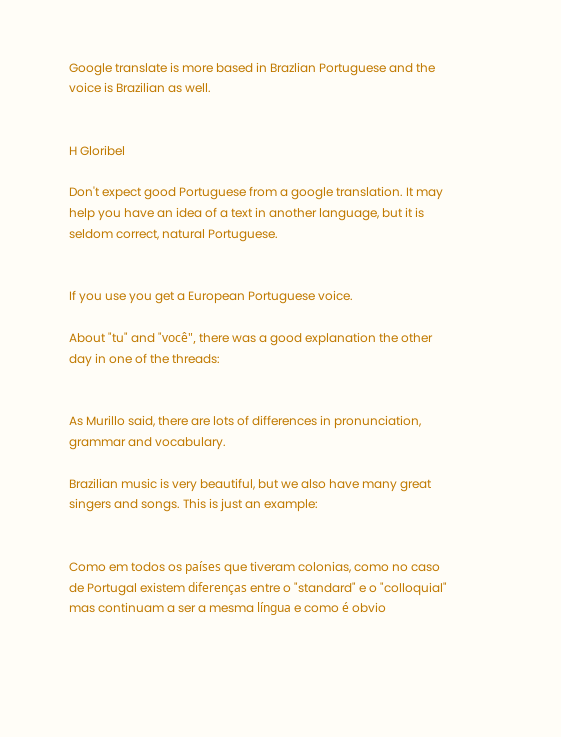Google translate is more based in Brazlian Portuguese and the voice is Brazilian as well.


H Gloribel

Don't expect good Portuguese from a google translation. It may help you have an idea of a text in another language, but it is seldom correct, natural Portuguese.


If you use you get a European Portuguese voice.

About "tu" and "você", there was a good explanation the other day in one of the threads:


As Murillo said, there are lots of differences in pronunciation, grammar and vocabulary.

Brazilian music is very beautiful, but we also have many great singers and songs. This is just an example:


Como em todos os países que tiveram colonias, como no caso de Portugal existem diferenças entre o "standard" e o "colloquial" mas continuam a ser a mesma língua e como é obvio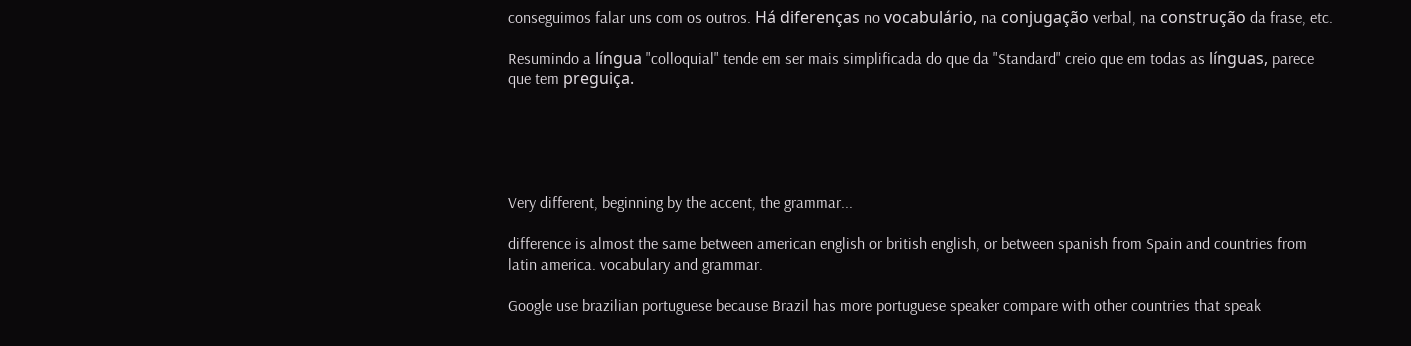conseguimos falar uns com os outros. Há diferenças no vocabulário, na conjugação verbal, na construção da frase, etc.

Resumindo a língua "colloquial" tende em ser mais simplificada do que da "Standard" creio que em todas as línguas, parece que tem preguiça.





Very different, beginning by the accent, the grammar...

difference is almost the same between american english or british english, or between spanish from Spain and countries from latin america. vocabulary and grammar.

Google use brazilian portuguese because Brazil has more portuguese speaker compare with other countries that speak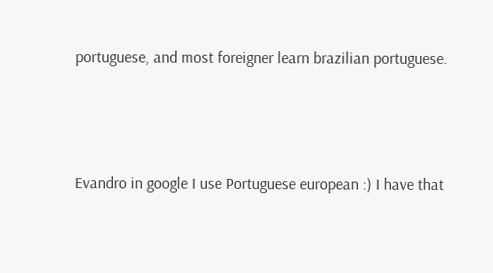portuguese, and most foreigner learn brazilian portuguese.






Evandro in google I use Portuguese european :) I have that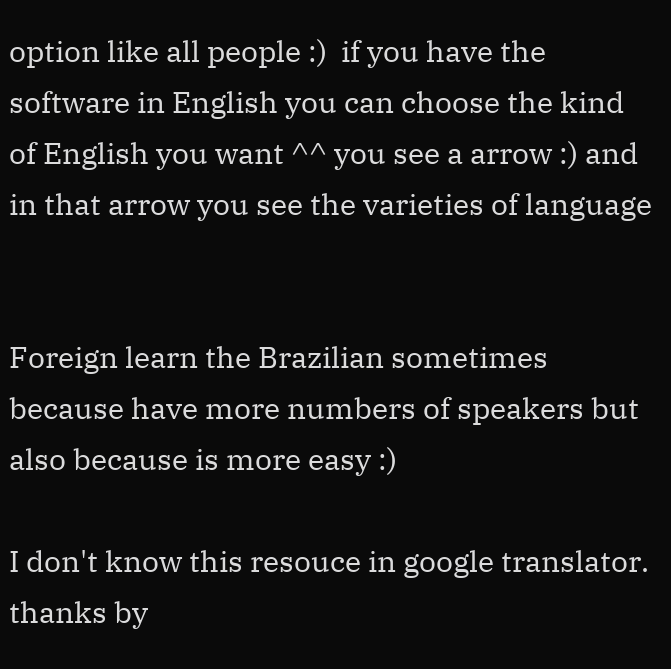option like all people :)  if you have the software in English you can choose the kind of English you want ^^ you see a arrow :) and in that arrow you see the varieties of language


Foreign learn the Brazilian sometimes because have more numbers of speakers but also because is more easy :)

I don't know this resouce in google translator. thanks by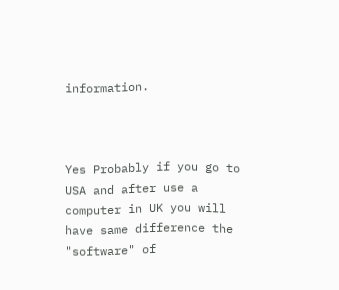information.



Yes Probably if you go to USA and after use a computer in UK you will have same difference the "software" of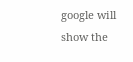google will show the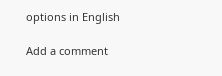options in English

Add a comment